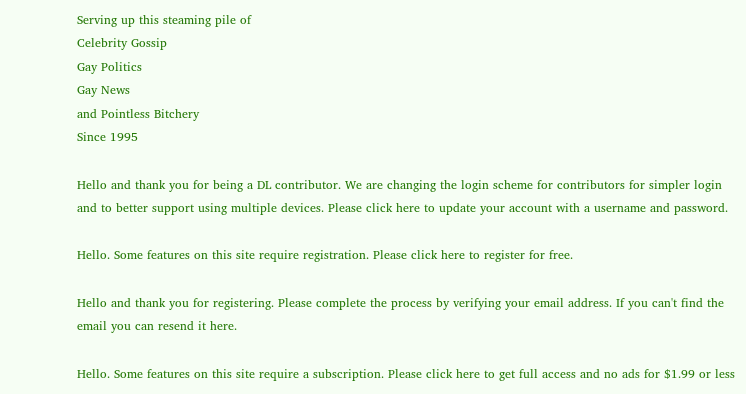Serving up this steaming pile of
Celebrity Gossip
Gay Politics
Gay News
and Pointless Bitchery
Since 1995

Hello and thank you for being a DL contributor. We are changing the login scheme for contributors for simpler login and to better support using multiple devices. Please click here to update your account with a username and password.

Hello. Some features on this site require registration. Please click here to register for free.

Hello and thank you for registering. Please complete the process by verifying your email address. If you can't find the email you can resend it here.

Hello. Some features on this site require a subscription. Please click here to get full access and no ads for $1.99 or less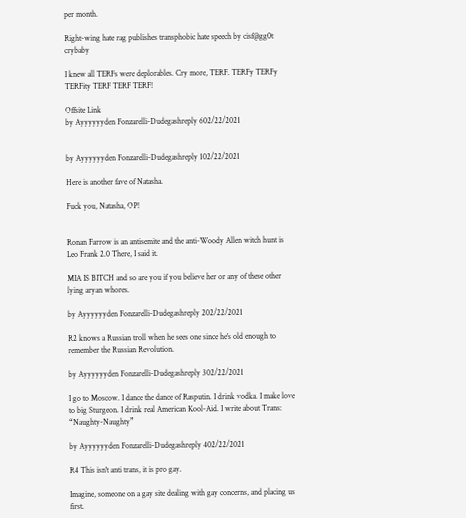per month.

Right-wing hate rag publishes transphobic hate speech by cisf@gg0t crybaby

I knew all TERFs were deplorables. Cry more, TERF. TERFy TERFy TERFity TERF TERF TERF!

Offsite Link
by Ayyyyyyden Fonzarelli-Dudegashreply 602/22/2021


by Ayyyyyyden Fonzarelli-Dudegashreply 102/22/2021

Here is another fave of Natasha.

Fuck you, Natasha, OP!


Ronan Farrow is an antisemite and the anti-Woody Allen witch hunt is Leo Frank 2.0 There, I said it.

MIA IS BITCH and so are you if you believe her or any of these other lying aryan whores.

by Ayyyyyyden Fonzarelli-Dudegashreply 202/22/2021

R2 knows a Russian troll when he sees one since he's old enough to remember the Russian Revolution.

by Ayyyyyyden Fonzarelli-Dudegashreply 302/22/2021

I go to Moscow. I dance the dance of Rasputin. I drink vodka. I make love to big Sturgeon. I drink real American Kool-Aid. I write about Trans: “Naughty-Naughty”

by Ayyyyyyden Fonzarelli-Dudegashreply 402/22/2021

R4 This isn't anti trans, it is pro gay.

Imagine, someone on a gay site dealing with gay concerns, and placing us first.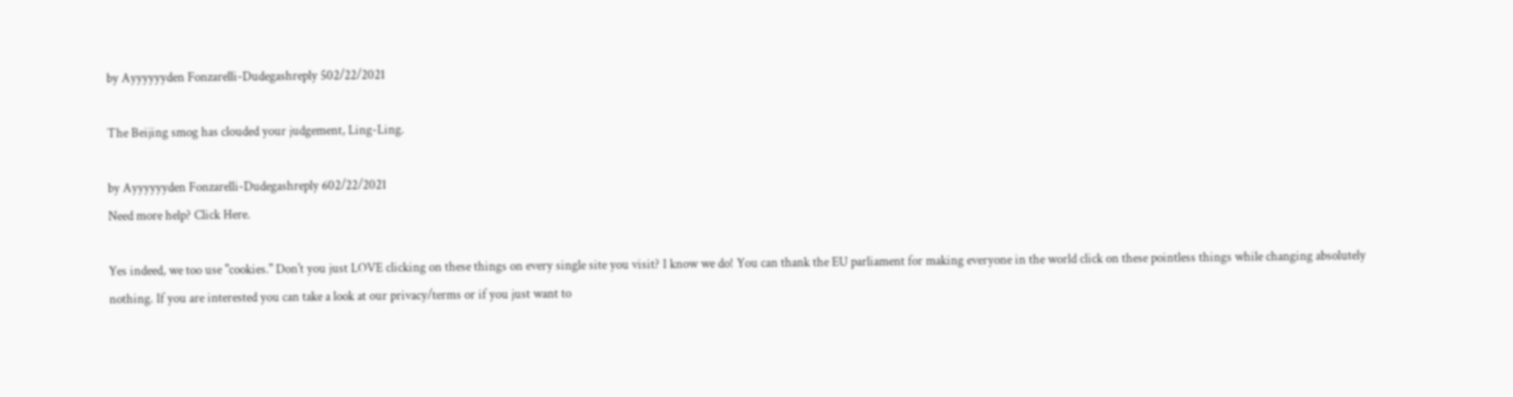by Ayyyyyyden Fonzarelli-Dudegashreply 502/22/2021

The Beijing smog has clouded your judgement, Ling-Ling.

by Ayyyyyyden Fonzarelli-Dudegashreply 602/22/2021
Need more help? Click Here.

Yes indeed, we too use "cookies." Don't you just LOVE clicking on these things on every single site you visit? I know we do! You can thank the EU parliament for making everyone in the world click on these pointless things while changing absolutely nothing. If you are interested you can take a look at our privacy/terms or if you just want to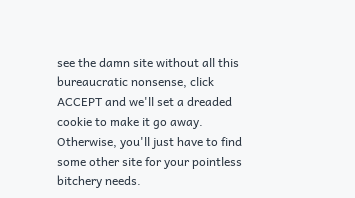see the damn site without all this bureaucratic nonsense, click ACCEPT and we'll set a dreaded cookie to make it go away. Otherwise, you'll just have to find some other site for your pointless bitchery needs.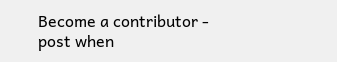Become a contributor - post when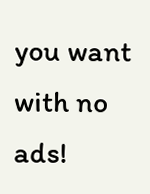you want with no ads!